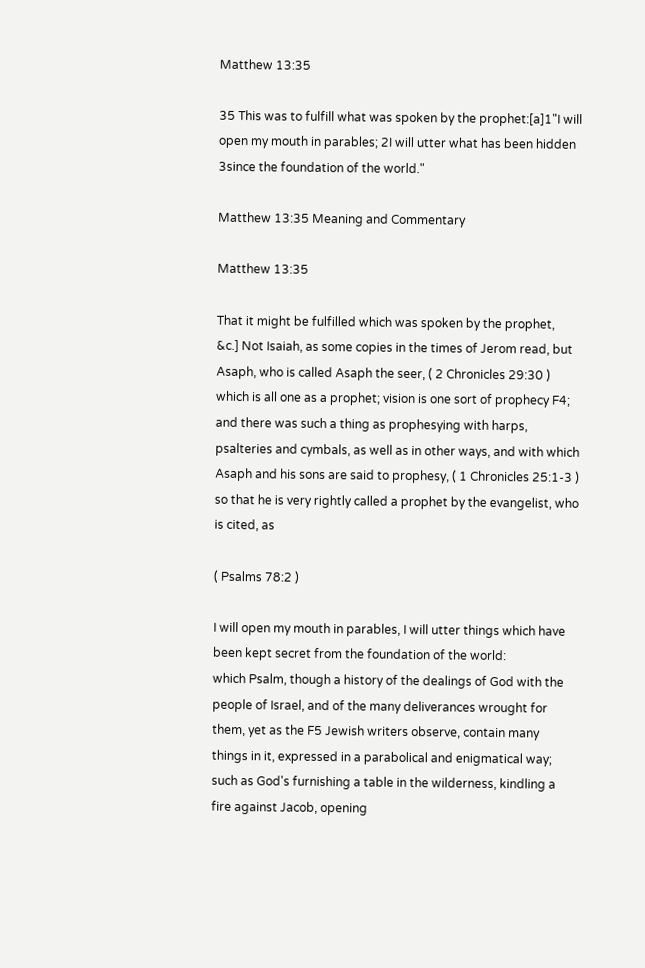Matthew 13:35

35 This was to fulfill what was spoken by the prophet:[a]1"I will open my mouth in parables; 2I will utter what has been hidden 3since the foundation of the world."

Matthew 13:35 Meaning and Commentary

Matthew 13:35

That it might be fulfilled which was spoken by the prophet,
&c.] Not Isaiah, as some copies in the times of Jerom read, but Asaph, who is called Asaph the seer, ( 2 Chronicles 29:30 ) which is all one as a prophet; vision is one sort of prophecy F4; and there was such a thing as prophesying with harps, psalteries and cymbals, as well as in other ways, and with which Asaph and his sons are said to prophesy, ( 1 Chronicles 25:1-3 ) so that he is very rightly called a prophet by the evangelist, who is cited, as

( Psalms 78:2 )

I will open my mouth in parables, I will utter things which have
been kept secret from the foundation of the world:
which Psalm, though a history of the dealings of God with the people of Israel, and of the many deliverances wrought for them, yet as the F5 Jewish writers observe, contain many things in it, expressed in a parabolical and enigmatical way; such as God's furnishing a table in the wilderness, kindling a fire against Jacob, opening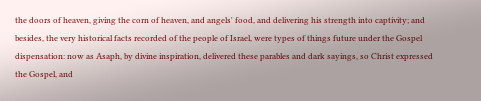the doors of heaven, giving the corn of heaven, and angels' food, and delivering his strength into captivity; and besides, the very historical facts recorded of the people of Israel, were types of things future under the Gospel dispensation: now as Asaph, by divine inspiration, delivered these parables and dark sayings, so Christ expressed the Gospel, and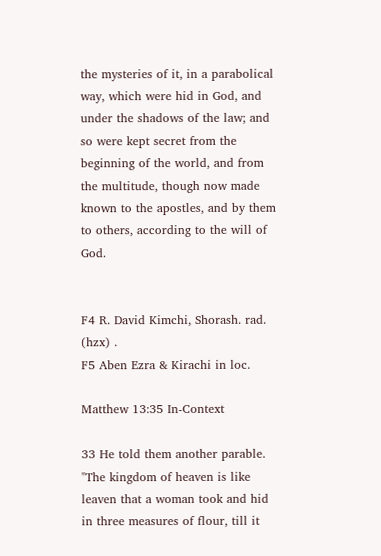the mysteries of it, in a parabolical way, which were hid in God, and under the shadows of the law; and so were kept secret from the beginning of the world, and from the multitude, though now made known to the apostles, and by them to others, according to the will of God.


F4 R. David Kimchi, Shorash. rad. (hzx) .
F5 Aben Ezra & Kirachi in loc.

Matthew 13:35 In-Context

33 He told them another parable. "The kingdom of heaven is like leaven that a woman took and hid in three measures of flour, till it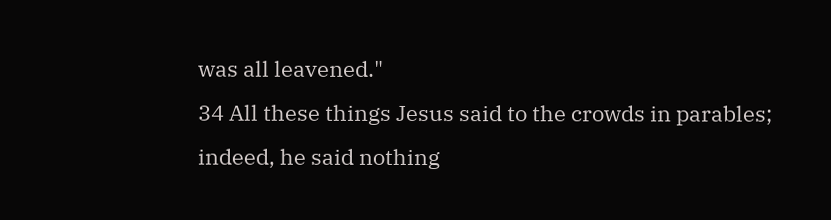was all leavened."
34 All these things Jesus said to the crowds in parables; indeed, he said nothing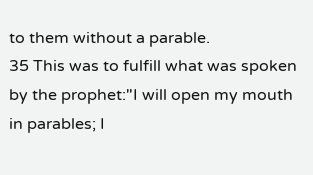to them without a parable.
35 This was to fulfill what was spoken by the prophet:"I will open my mouth in parables; I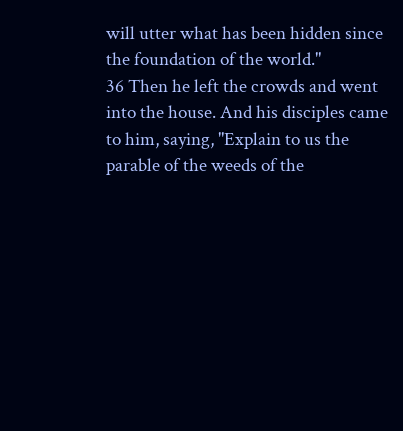will utter what has been hidden since the foundation of the world."
36 Then he left the crowds and went into the house. And his disciples came to him, saying, "Explain to us the parable of the weeds of the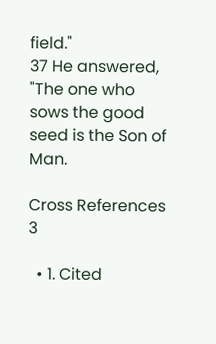field."
37 He answered, "The one who sows the good seed is the Son of Man.

Cross References 3

  • 1. Cited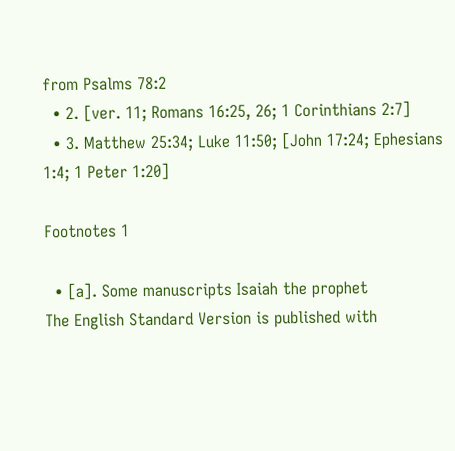from Psalms 78:2
  • 2. [ver. 11; Romans 16:25, 26; 1 Corinthians 2:7]
  • 3. Matthew 25:34; Luke 11:50; [John 17:24; Ephesians 1:4; 1 Peter 1:20]

Footnotes 1

  • [a]. Some manuscripts Isaiah the prophet
The English Standard Version is published with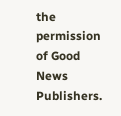the permission of Good News Publishers.